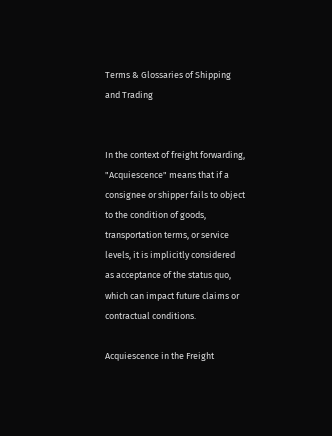Terms & Glossaries of Shipping and Trading


In the context of freight forwarding, "Acquiescence" means that if a consignee or shipper fails to object to the condition of goods, transportation terms, or service levels, it is implicitly considered as acceptance of the status quo, which can impact future claims or contractual conditions.

Acquiescence in the Freight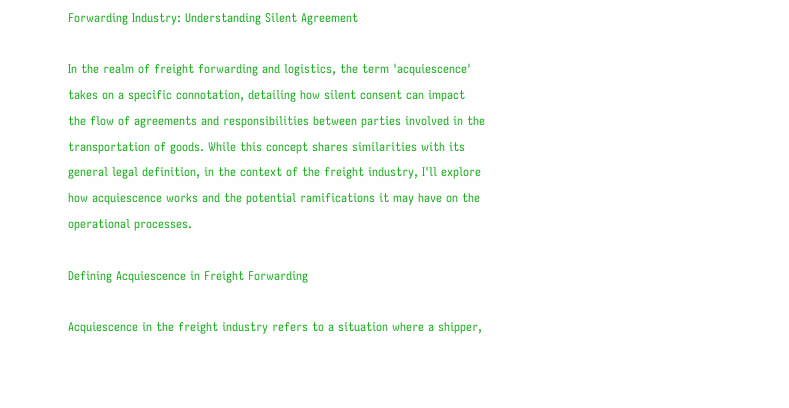Forwarding Industry: Understanding Silent Agreement

In the realm of freight forwarding and logistics, the term 'acquiescence' takes on a specific connotation, detailing how silent consent can impact the flow of agreements and responsibilities between parties involved in the transportation of goods. While this concept shares similarities with its general legal definition, in the context of the freight industry, I'll explore how acquiescence works and the potential ramifications it may have on the operational processes.

Defining Acquiescence in Freight Forwarding

Acquiescence in the freight industry refers to a situation where a shipper,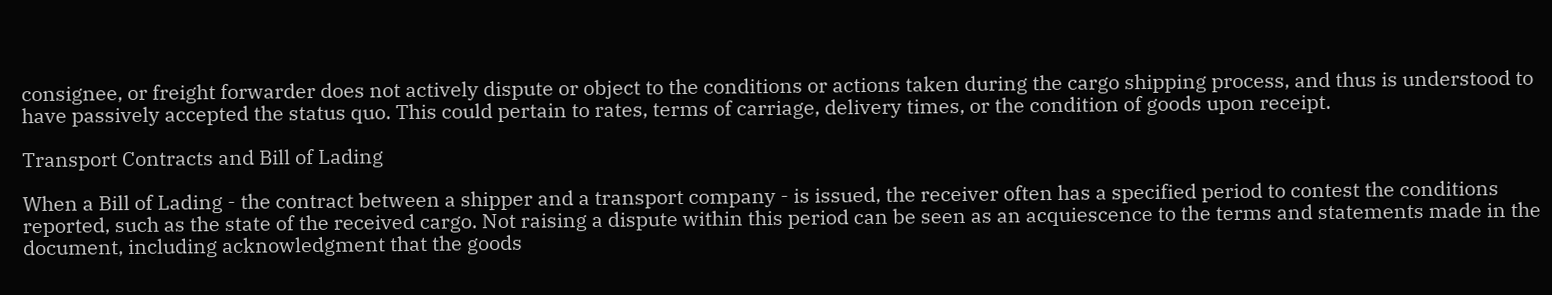consignee, or freight forwarder does not actively dispute or object to the conditions or actions taken during the cargo shipping process, and thus is understood to have passively accepted the status quo. This could pertain to rates, terms of carriage, delivery times, or the condition of goods upon receipt.

Transport Contracts and Bill of Lading

When a Bill of Lading - the contract between a shipper and a transport company - is issued, the receiver often has a specified period to contest the conditions reported, such as the state of the received cargo. Not raising a dispute within this period can be seen as an acquiescence to the terms and statements made in the document, including acknowledgment that the goods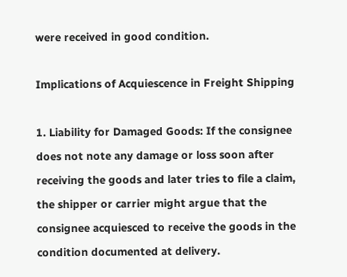were received in good condition.

Implications of Acquiescence in Freight Shipping

1. Liability for Damaged Goods: If the consignee does not note any damage or loss soon after receiving the goods and later tries to file a claim, the shipper or carrier might argue that the consignee acquiesced to receive the goods in the condition documented at delivery.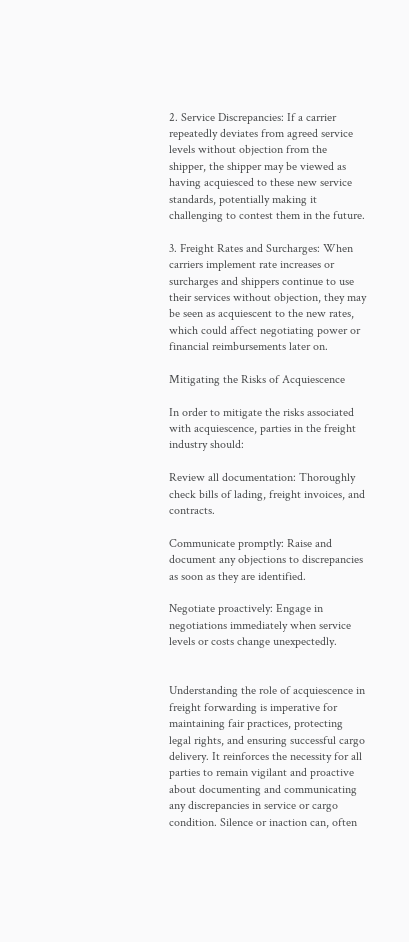2. Service Discrepancies: If a carrier repeatedly deviates from agreed service levels without objection from the shipper, the shipper may be viewed as having acquiesced to these new service standards, potentially making it challenging to contest them in the future.

3. Freight Rates and Surcharges: When carriers implement rate increases or surcharges and shippers continue to use their services without objection, they may be seen as acquiescent to the new rates, which could affect negotiating power or financial reimbursements later on.

Mitigating the Risks of Acquiescence

In order to mitigate the risks associated with acquiescence, parties in the freight industry should:

Review all documentation: Thoroughly check bills of lading, freight invoices, and contracts.

Communicate promptly: Raise and document any objections to discrepancies as soon as they are identified.

Negotiate proactively: Engage in negotiations immediately when service levels or costs change unexpectedly.


Understanding the role of acquiescence in freight forwarding is imperative for maintaining fair practices, protecting legal rights, and ensuring successful cargo delivery. It reinforces the necessity for all parties to remain vigilant and proactive about documenting and communicating any discrepancies in service or cargo condition. Silence or inaction can, often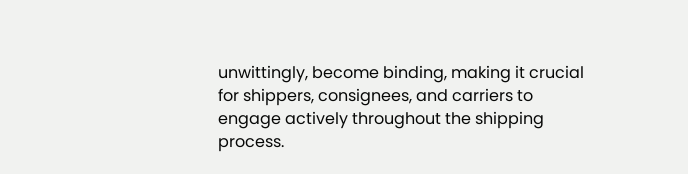unwittingly, become binding, making it crucial for shippers, consignees, and carriers to engage actively throughout the shipping process.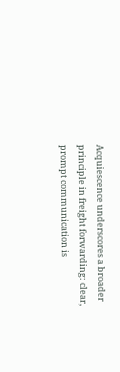Acquiescence underscores a broader principle in freight forwarding: clear, prompt communication is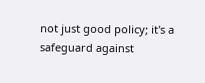not just good policy; it's a safeguard against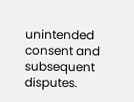unintended consent and subsequent disputes.